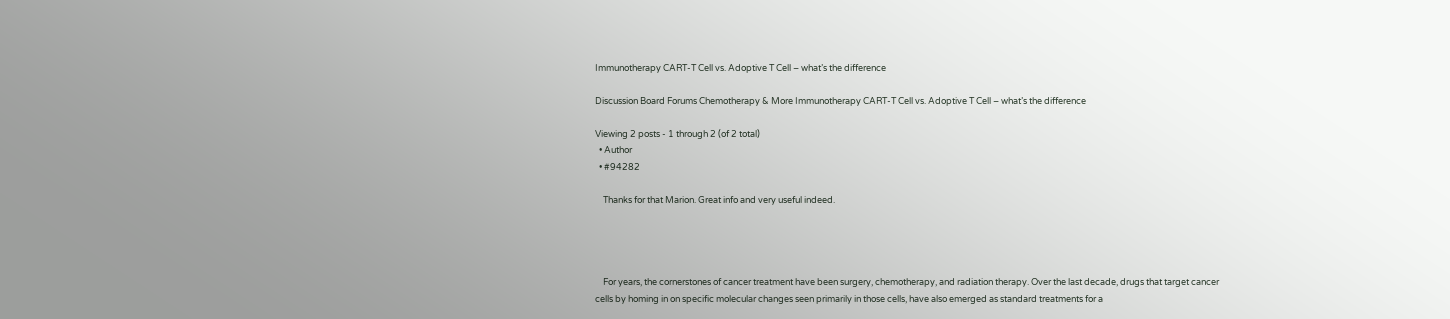Immunotherapy CART-T Cell vs. Adoptive T Cell – what’s the difference

Discussion Board Forums Chemotherapy & More Immunotherapy CART-T Cell vs. Adoptive T Cell – what’s the difference

Viewing 2 posts - 1 through 2 (of 2 total)
  • Author
  • #94282

    Thanks for that Marion. Great info and very useful indeed.




    For years, the cornerstones of cancer treatment have been surgery, chemotherapy, and radiation therapy. Over the last decade, drugs that target cancer cells by homing in on specific molecular changes seen primarily in those cells, have also emerged as standard treatments for a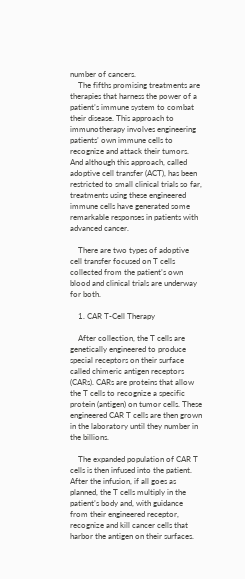number of cancers.
    The fifths promising treatments are therapies that harness the power of a patient’s immune system to combat their disease. This approach to immunotherapy involves engineering patients’ own immune cells to recognize and attack their tumors. And although this approach, called adoptive cell transfer (ACT), has been restricted to small clinical trials so far, treatments using these engineered immune cells have generated some remarkable responses in patients with advanced cancer.

    There are two types of adoptive cell transfer focused on T cells collected from the patient’s own blood and clinical trials are underway for both.

    1. CAR T-Cell Therapy

    After collection, the T cells are genetically engineered to produce special receptors on their surface called chimeric antigen receptors (CARs). CARs are proteins that allow the T cells to recognize a specific protein (antigen) on tumor cells. These engineered CAR T cells are then grown in the laboratory until they number in the billions.

    The expanded population of CAR T cells is then infused into the patient. After the infusion, if all goes as planned, the T cells multiply in the patient’s body and, with guidance from their engineered receptor, recognize and kill cancer cells that harbor the antigen on their surfaces.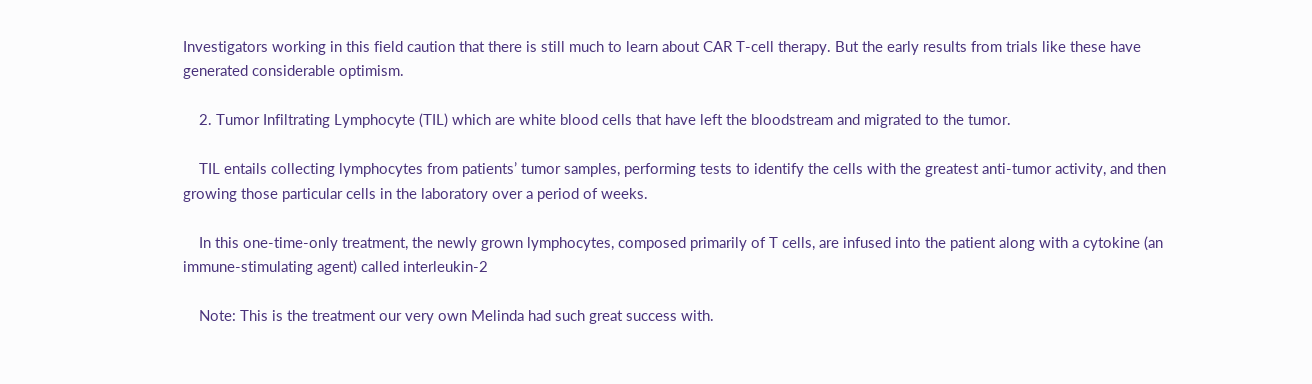Investigators working in this field caution that there is still much to learn about CAR T-cell therapy. But the early results from trials like these have generated considerable optimism.

    2. Tumor Infiltrating Lymphocyte (TIL) which are white blood cells that have left the bloodstream and migrated to the tumor.

    TIL entails collecting lymphocytes from patients’ tumor samples, performing tests to identify the cells with the greatest anti-tumor activity, and then growing those particular cells in the laboratory over a period of weeks.

    In this one-time-only treatment, the newly grown lymphocytes, composed primarily of T cells, are infused into the patient along with a cytokine (an immune-stimulating agent) called interleukin-2

    Note: This is the treatment our very own Melinda had such great success with.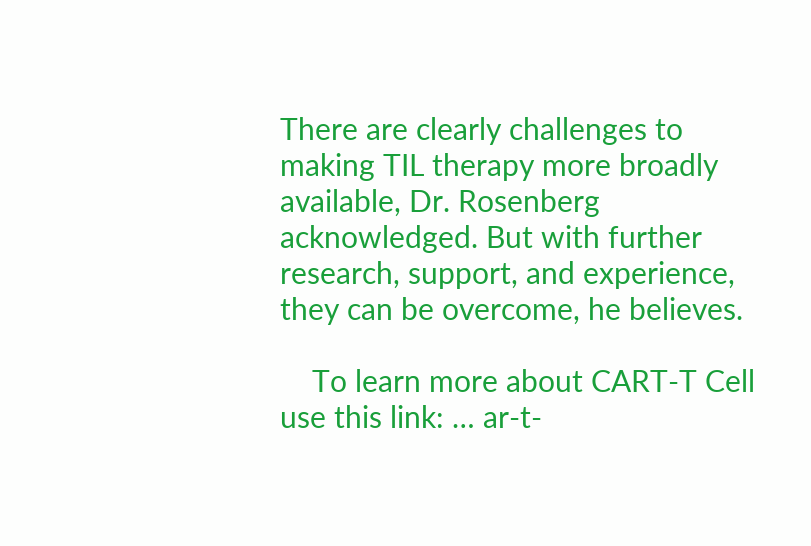There are clearly challenges to making TIL therapy more broadly available, Dr. Rosenberg acknowledged. But with further research, support, and experience, they can be overcome, he believes.

    To learn more about CART-T Cell use this link: … ar-t-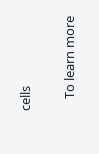cells

    To learn more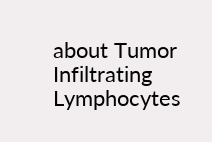about Tumor Infiltrating Lymphocytes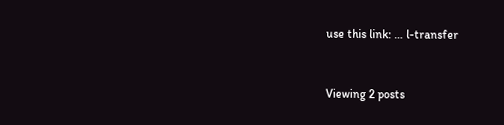use this link: … l-transfer


Viewing 2 posts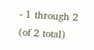- 1 through 2 (of 2 total)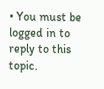• You must be logged in to reply to this topic.